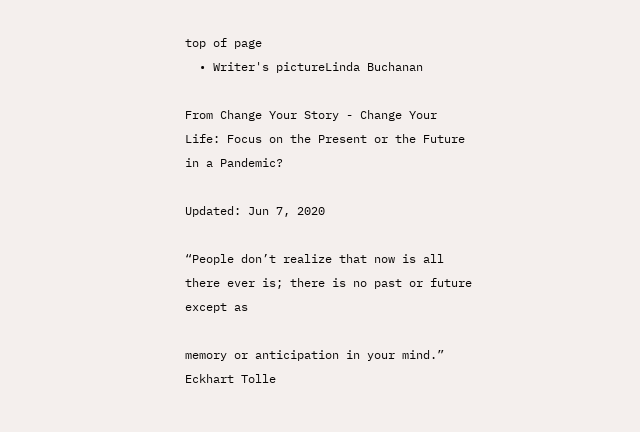top of page
  • Writer's pictureLinda Buchanan

From Change Your Story - Change Your Life: Focus on the Present or the Future in a Pandemic?

Updated: Jun 7, 2020

“People don’t realize that now is all there ever is; there is no past or future except as

memory or anticipation in your mind.” Eckhart Tolle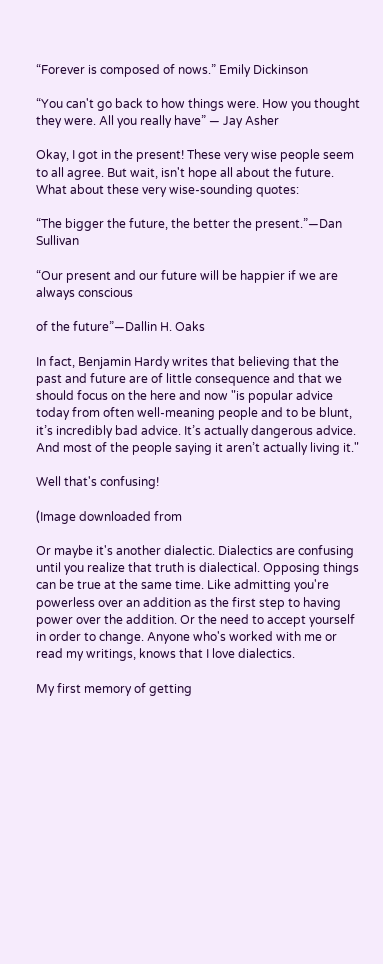“Forever is composed of nows.” Emily Dickinson

“You can't go back to how things were. How you thought they were. All you really have” ― Jay Asher

Okay, I got in the present! These very wise people seem to all agree. But wait, isn't hope all about the future. What about these very wise-sounding quotes:

“The bigger the future, the better the present.”—Dan Sullivan

“Our present and our future will be happier if we are always conscious

of the future”—Dallin H. Oaks

In fact, Benjamin Hardy writes that believing that the past and future are of little consequence and that we should focus on the here and now "is popular advice today from often well-meaning people and to be blunt, it’s incredibly bad advice. It’s actually dangerous advice. And most of the people saying it aren’t actually living it."

Well that's confusing!

(Image downloaded from

Or maybe it's another dialectic. Dialectics are confusing until you realize that truth is dialectical. Opposing things can be true at the same time. Like admitting you're powerless over an addition as the first step to having power over the addition. Or the need to accept yourself in order to change. Anyone who's worked with me or read my writings, knows that I love dialectics.

My first memory of getting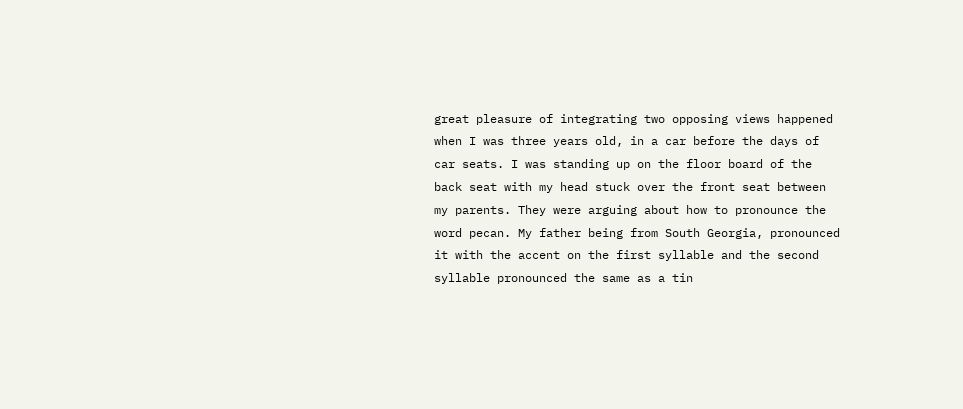great pleasure of integrating two opposing views happened when I was three years old, in a car before the days of car seats. I was standing up on the floor board of the back seat with my head stuck over the front seat between my parents. They were arguing about how to pronounce the word pecan. My father being from South Georgia, pronounced it with the accent on the first syllable and the second syllable pronounced the same as a tin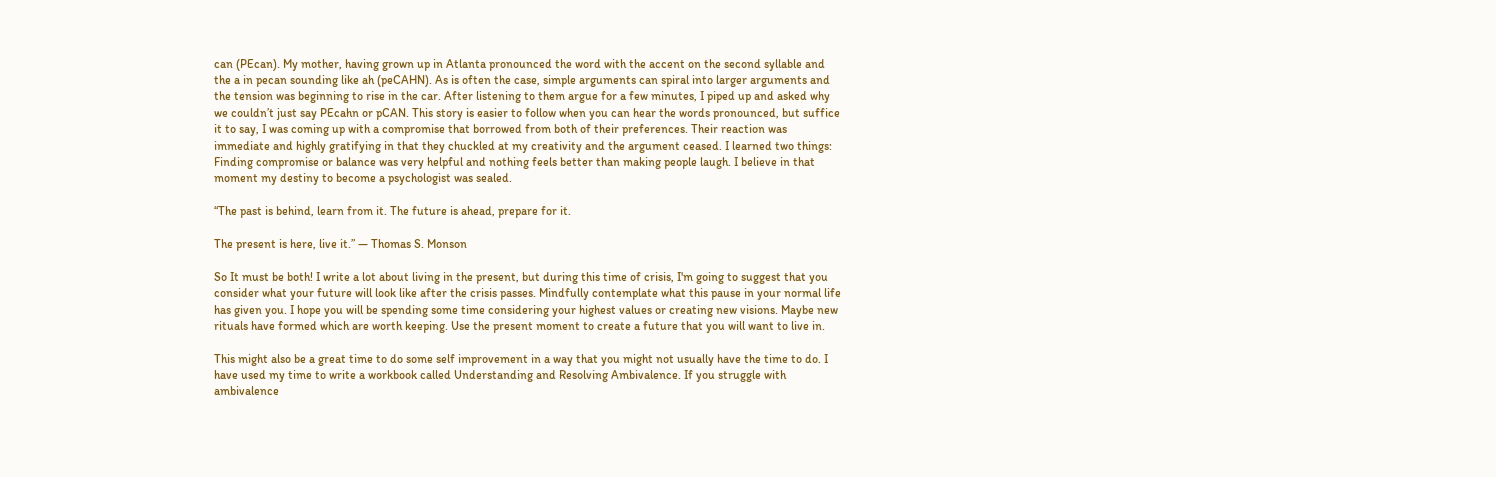can (PEcan). My mother, having grown up in Atlanta pronounced the word with the accent on the second syllable and the a in pecan sounding like ah (peCAHN). As is often the case, simple arguments can spiral into larger arguments and the tension was beginning to rise in the car. After listening to them argue for a few minutes, I piped up and asked why we couldn’t just say PEcahn or pCAN. This story is easier to follow when you can hear the words pronounced, but suffice it to say, I was coming up with a compromise that borrowed from both of their preferences. Their reaction was immediate and highly gratifying in that they chuckled at my creativity and the argument ceased. I learned two things: Finding compromise or balance was very helpful and nothing feels better than making people laugh. I believe in that moment my destiny to become a psychologist was sealed.

“The past is behind, learn from it. The future is ahead, prepare for it.

The present is here, live it.” ― Thomas S. Monson

So It must be both! I write a lot about living in the present, but during this time of crisis, I'm going to suggest that you consider what your future will look like after the crisis passes. Mindfully contemplate what this pause in your normal life has given you. I hope you will be spending some time considering your highest values or creating new visions. Maybe new rituals have formed which are worth keeping. Use the present moment to create a future that you will want to live in.

This might also be a great time to do some self improvement in a way that you might not usually have the time to do. I have used my time to write a workbook called Understanding and Resolving Ambivalence. If you struggle with ambivalence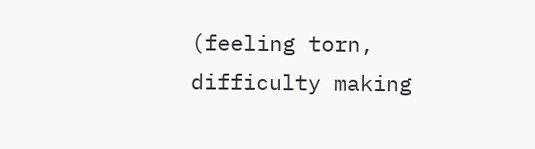(feeling torn, difficulty making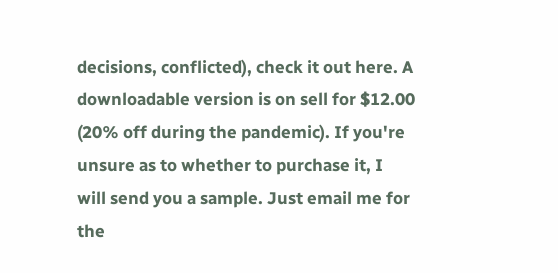decisions, conflicted), check it out here. A downloadable version is on sell for $12.00 (20% off during the pandemic). If you're unsure as to whether to purchase it, I will send you a sample. Just email me for the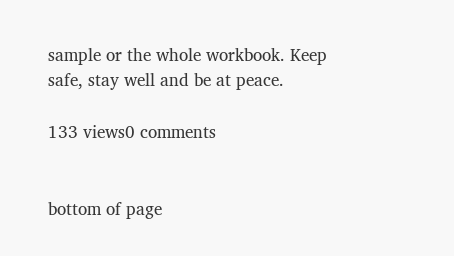sample or the whole workbook. Keep safe, stay well and be at peace.

133 views0 comments


bottom of page